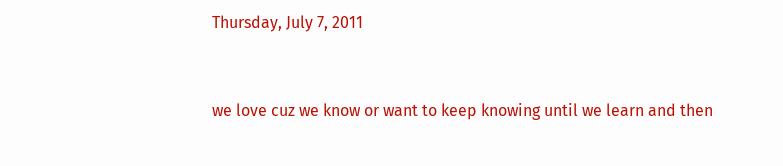Thursday, July 7, 2011


we love cuz we know or want to keep knowing until we learn and then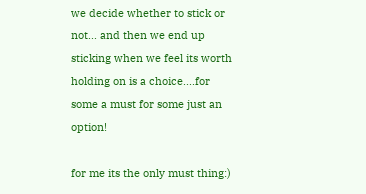we decide whether to stick or not... and then we end up sticking when we feel its worth holding on is a choice....for some a must for some just an option!

for me its the only must thing:)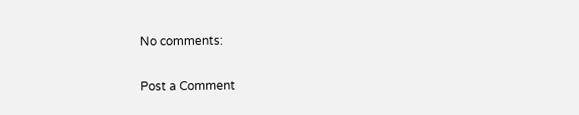No comments:

Post a Comment